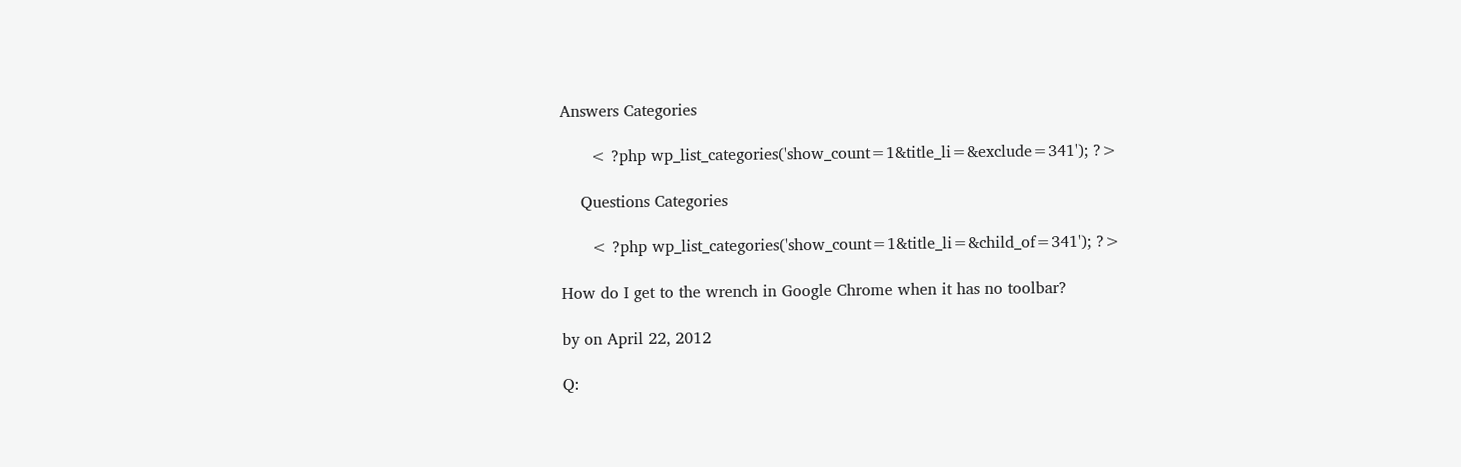Answers Categories

      < ?php wp_list_categories('show_count=1&title_li=&exclude=341'); ?>

    Questions Categories

      < ?php wp_list_categories('show_count=1&title_li=&child_of=341'); ?>

How do I get to the wrench in Google Chrome when it has no toolbar?

by on April 22, 2012

Q: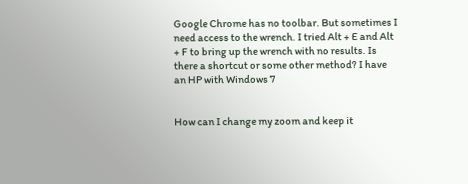Google Chrome has no toolbar. But sometimes I need access to the wrench. I tried Alt + E and Alt + F to bring up the wrench with no results. Is there a shortcut or some other method? I have an HP with Windows 7


How can I change my zoom and keep it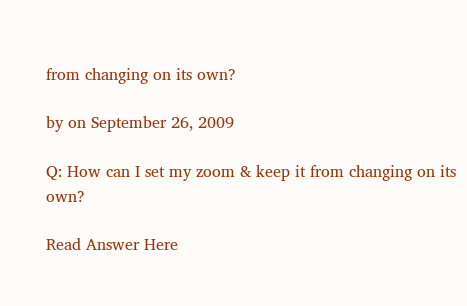from changing on its own?

by on September 26, 2009

Q: How can I set my zoom & keep it from changing on its own?

Read Answer Here